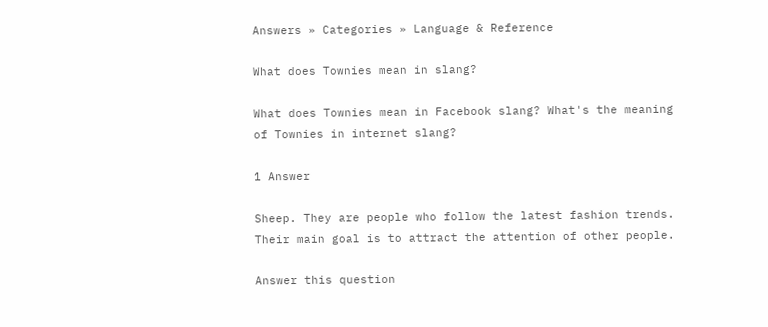Answers » Categories » Language & Reference

What does Townies mean in slang?

What does Townies mean in Facebook slang? What's the meaning of Townies in internet slang?

1 Answer

Sheep. They are people who follow the latest fashion trends. Their main goal is to attract the attention of other people.

Answer this question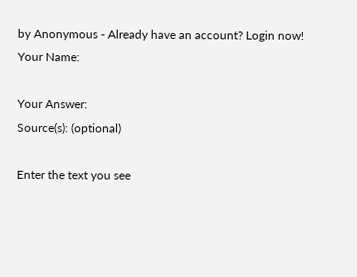by Anonymous - Already have an account? Login now!
Your Name:

Your Answer:
Source(s): (optional)

Enter the text you see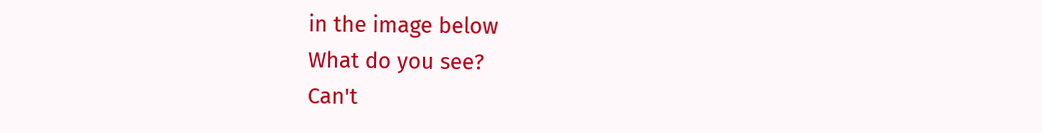in the image below
What do you see?
Can't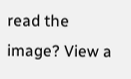read the image? View a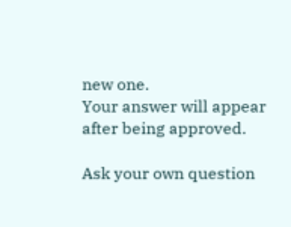new one.
Your answer will appear after being approved.

Ask your own question